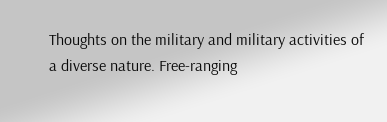Thoughts on the military and military activities of a diverse nature. Free-ranging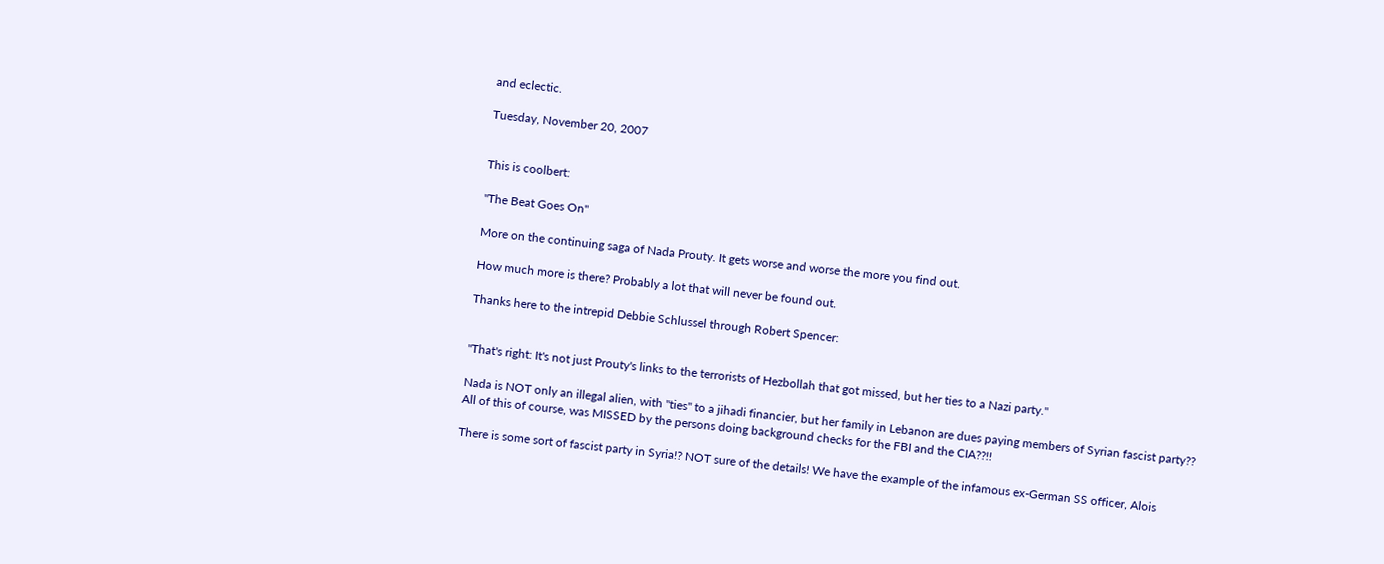and eclectic.

Tuesday, November 20, 2007


This is coolbert:

"The Beat Goes On"

More on the continuing saga of Nada Prouty. It gets worse and worse the more you find out.

How much more is there? Probably a lot that will never be found out.

Thanks here to the intrepid Debbie Schlussel through Robert Spencer:


"That's right: It's not just Prouty's links to the terrorists of Hezbollah that got missed, but her ties to a Nazi party."

Nada is NOT only an illegal alien, with "ties" to a jihadi financier, but her family in Lebanon are dues paying members of Syrian fascist party?? All of this of course, was MISSED by the persons doing background checks for the FBI and the CIA??!!

There is some sort of fascist party in Syria!? NOT sure of the details! We have the example of the infamous ex-German SS officer, Alois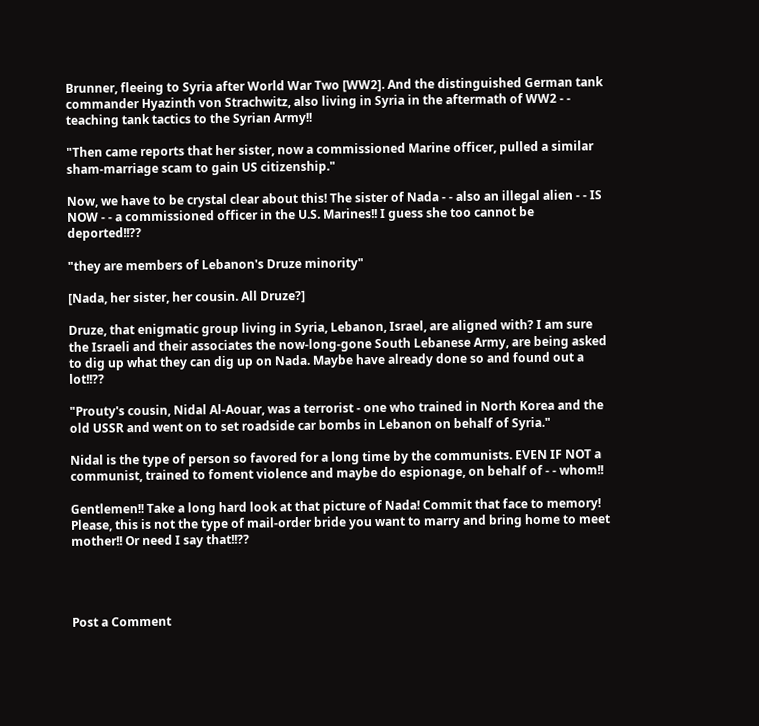Brunner, fleeing to Syria after World War Two [WW2]. And the distinguished German tank commander Hyazinth von Strachwitz, also living in Syria in the aftermath of WW2 - - teaching tank tactics to the Syrian Army!!

"Then came reports that her sister, now a commissioned Marine officer, pulled a similar sham-marriage scam to gain US citizenship."

Now, we have to be crystal clear about this! The sister of Nada - - also an illegal alien - - IS NOW - - a commissioned officer in the U.S. Marines!! I guess she too cannot be deported!!??

"they are members of Lebanon's Druze minority"

[Nada, her sister, her cousin. All Druze?]

Druze, that enigmatic group living in Syria, Lebanon, Israel, are aligned with? I am sure the Israeli and their associates the now-long-gone South Lebanese Army, are being asked to dig up what they can dig up on Nada. Maybe have already done so and found out a lot!!??

"Prouty's cousin, Nidal Al-Aouar, was a terrorist - one who trained in North Korea and the old USSR and went on to set roadside car bombs in Lebanon on behalf of Syria."

Nidal is the type of person so favored for a long time by the communists. EVEN IF NOT a communist, trained to foment violence and maybe do espionage, on behalf of - - whom!!

Gentlemen!! Take a long hard look at that picture of Nada! Commit that face to memory! Please, this is not the type of mail-order bride you want to marry and bring home to meet mother!! Or need I say that!!??




Post a Comment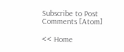Subscribe to Post Comments [Atom]

<< Home